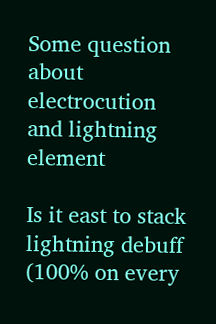Some question about electrocution and lightning element

Is it east to stack lightning debuff (100% on every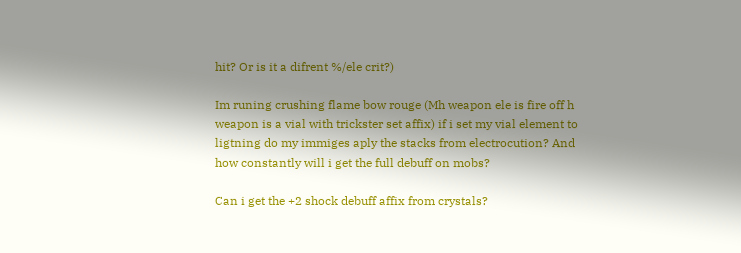hit? Or is it a difrent %/ele crit?)

Im runing crushing flame bow rouge (Mh weapon ele is fire off h weapon is a vial with trickster set affix) if i set my vial element to ligtning do my immiges aply the stacks from electrocution? And how constantly will i get the full debuff on mobs?

Can i get the +2 shock debuff affix from crystals?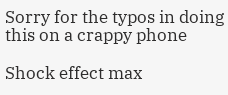Sorry for the typos in doing this on a crappy phone

Shock effect max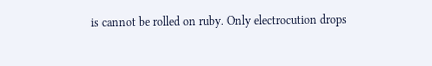is cannot be rolled on ruby. Only electrocution drops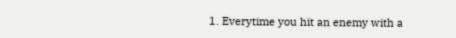1. Everytime you hit an enemy with a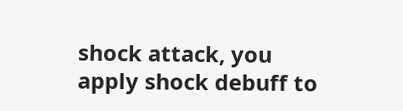shock attack, you apply shock debuff to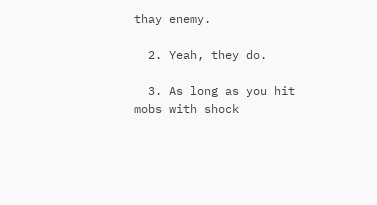thay enemy.

  2. Yeah, they do.

  3. As long as you hit mobs with shock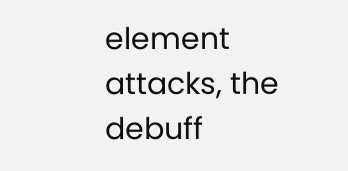element attacks, the debuff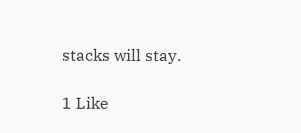stacks will stay.

1 Like